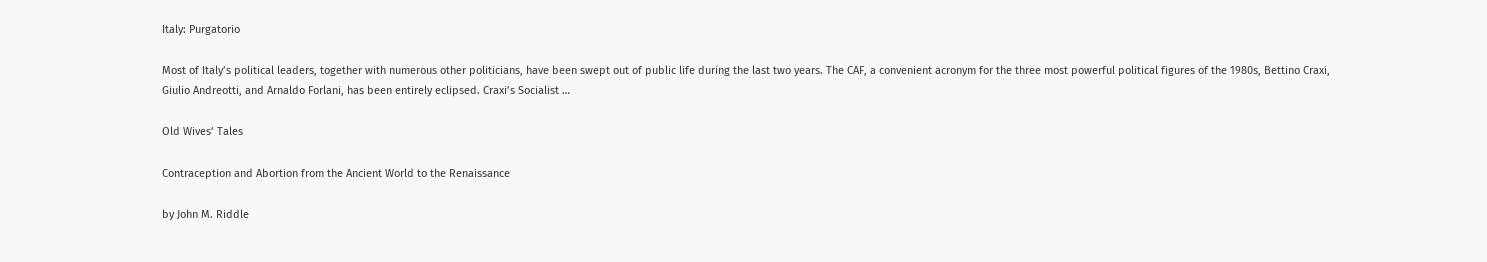Italy: Purgatorio

Most of Italy’s political leaders, together with numerous other politicians, have been swept out of public life during the last two years. The CAF, a convenient acronym for the three most powerful political figures of the 1980s, Bettino Craxi, Giulio Andreotti, and Arnaldo Forlani, has been entirely eclipsed. Craxi’s Socialist …

Old Wives’ Tales

Contraception and Abortion from the Ancient World to the Renaissance

by John M. Riddle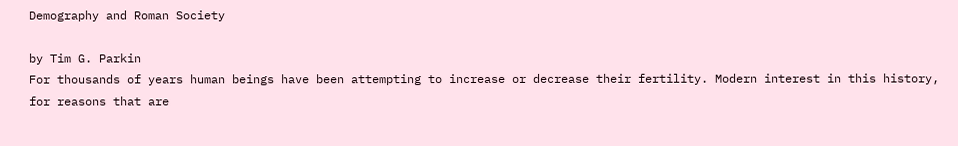Demography and Roman Society

by Tim G. Parkin
For thousands of years human beings have been attempting to increase or decrease their fertility. Modern interest in this history, for reasons that are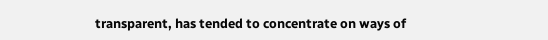transparent, has tended to concentrate on ways of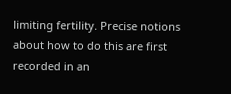limiting fertility. Precise notions about how to do this are first recorded in an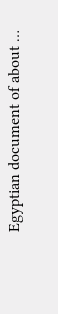Egyptian document of about …